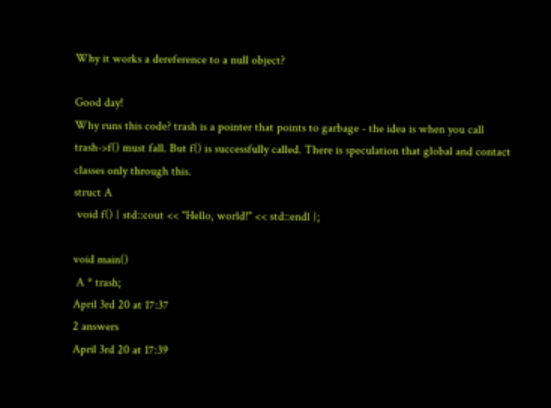Why it works a dereference to a null object?

Good day!
Why runs this code? trash is a pointer that points to garbage - the idea is when you call trash->f() must fall. But f() is successfully called. There is speculation that global and contact classes only through this.
struct A
 void f() { std::cout << "Hello, world!" << std::endl };

void main()
 A * trash;
April 3rd 20 at 17:37
2 answers
April 3rd 20 at 17:39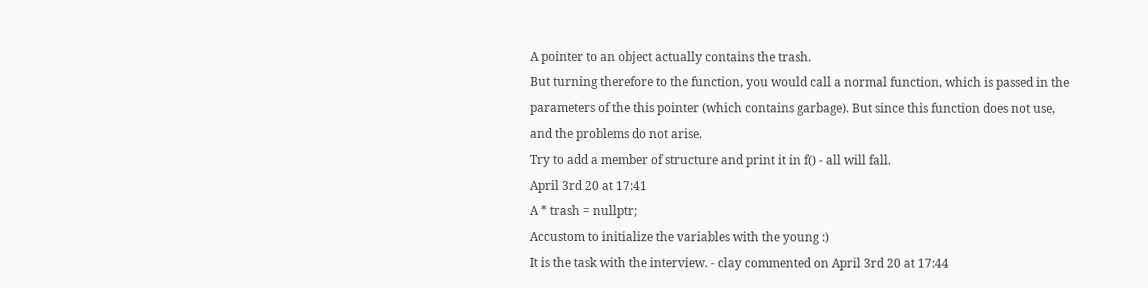A pointer to an object actually contains the trash.
But turning therefore to the function, you would call a normal function, which is passed in the parameters of the this pointer (which contains garbage). But since this function does not use, and the problems do not arise.
Try to add a member of structure and print it in f() - all will fall.
April 3rd 20 at 17:41
A * trash = nullptr;
Accustom to initialize the variables with the young :)
It is the task with the interview. - clay commented on April 3rd 20 at 17:44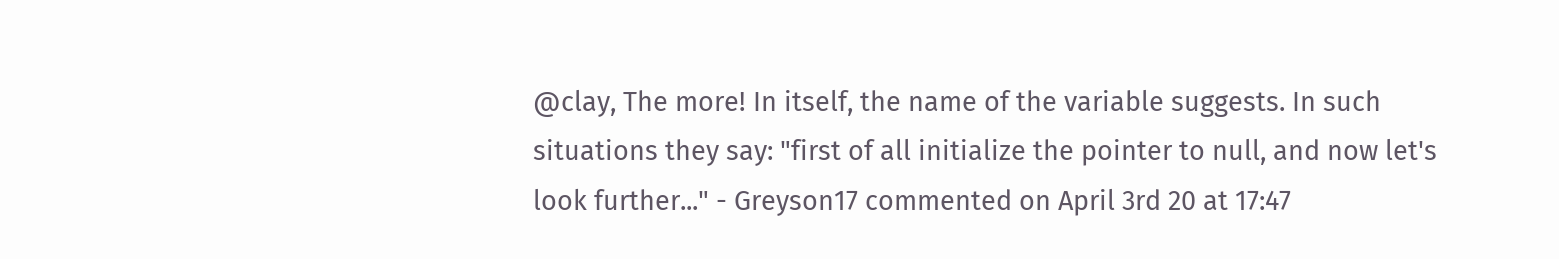@clay, The more! In itself, the name of the variable suggests. In such situations they say: "first of all initialize the pointer to null, and now let's look further..." - Greyson17 commented on April 3rd 20 at 17:47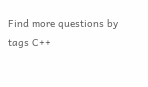Find more questions by tags C++